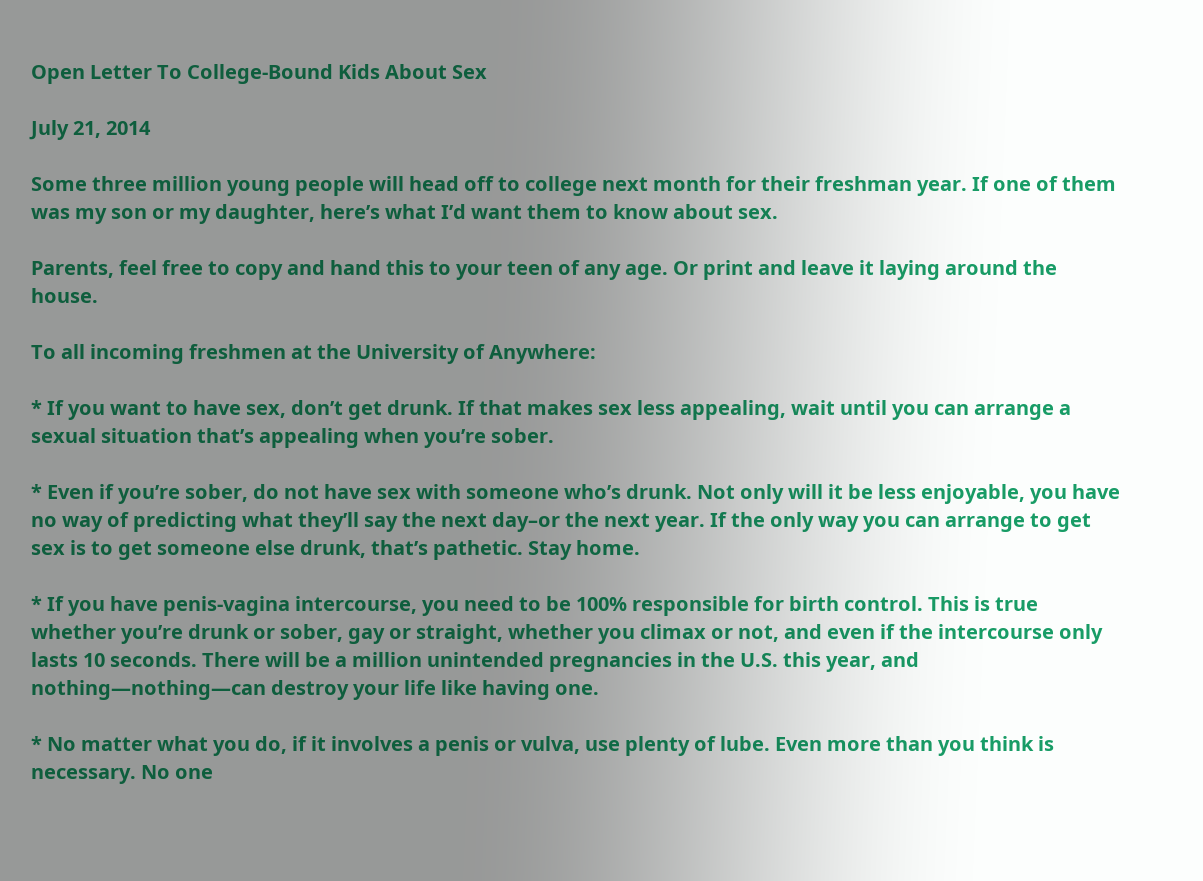Open Letter To College-Bound Kids About Sex

July 21, 2014

Some three million young people will head off to college next month for their freshman year. If one of them was my son or my daughter, here’s what I’d want them to know about sex.

Parents, feel free to copy and hand this to your teen of any age. Or print and leave it laying around the house.

To all incoming freshmen at the University of Anywhere:

* If you want to have sex, don’t get drunk. If that makes sex less appealing, wait until you can arrange a sexual situation that’s appealing when you’re sober.

* Even if you’re sober, do not have sex with someone who’s drunk. Not only will it be less enjoyable, you have no way of predicting what they’ll say the next day–or the next year. If the only way you can arrange to get sex is to get someone else drunk, that’s pathetic. Stay home.

* If you have penis-vagina intercourse, you need to be 100% responsible for birth control. This is true whether you’re drunk or sober, gay or straight, whether you climax or not, and even if the intercourse only lasts 10 seconds. There will be a million unintended pregnancies in the U.S. this year, and nothing—nothing—can destroy your life like having one.

* No matter what you do, if it involves a penis or vulva, use plenty of lube. Even more than you think is necessary. No one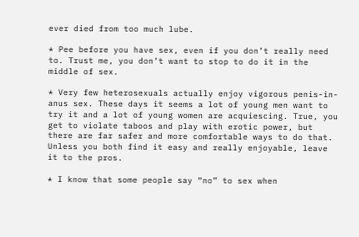ever died from too much lube.

* Pee before you have sex, even if you don’t really need to. Trust me, you don’t want to stop to do it in the middle of sex.

* Very few heterosexuals actually enjoy vigorous penis-in-anus sex. These days it seems a lot of young men want to try it and a lot of young women are acquiescing. True, you get to violate taboos and play with erotic power, but there are far safer and more comfortable ways to do that. Unless you both find it easy and really enjoyable, leave it to the pros.

* I know that some people say “no” to sex when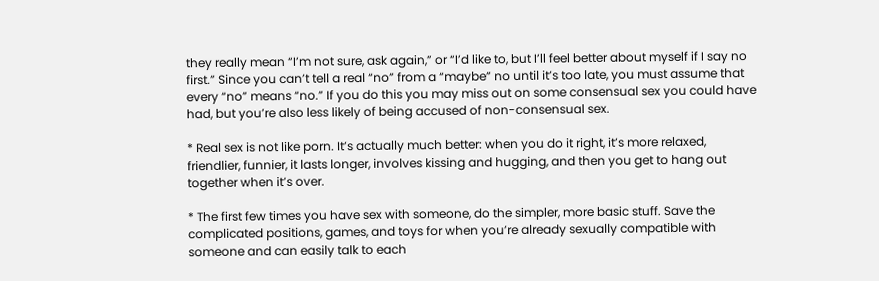they really mean “I’m not sure, ask again,” or “I’d like to, but I’ll feel better about myself if I say no first.” Since you can’t tell a real “no” from a “maybe” no until it’s too late, you must assume that every “no” means “no.” If you do this you may miss out on some consensual sex you could have had, but you’re also less likely of being accused of non-consensual sex.

* Real sex is not like porn. It’s actually much better: when you do it right, it’s more relaxed, friendlier, funnier, it lasts longer, involves kissing and hugging, and then you get to hang out together when it’s over.

* The first few times you have sex with someone, do the simpler, more basic stuff. Save the complicated positions, games, and toys for when you’re already sexually compatible with someone and can easily talk to each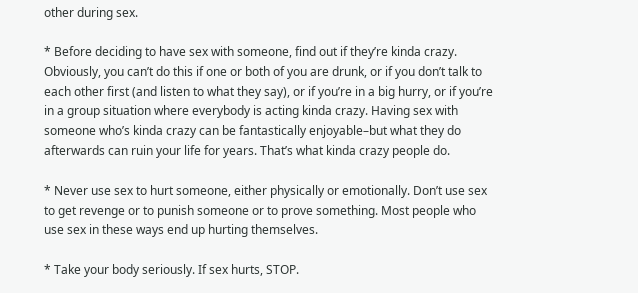other during sex.

* Before deciding to have sex with someone, find out if they’re kinda crazy. Obviously, you can’t do this if one or both of you are drunk, or if you don’t talk to each other first (and listen to what they say), or if you’re in a big hurry, or if you’re in a group situation where everybody is acting kinda crazy. Having sex with someone who’s kinda crazy can be fantastically enjoyable–but what they do afterwards can ruin your life for years. That’s what kinda crazy people do.

* Never use sex to hurt someone, either physically or emotionally. Don’t use sex to get revenge or to punish someone or to prove something. Most people who use sex in these ways end up hurting themselves.

* Take your body seriously. If sex hurts, STOP.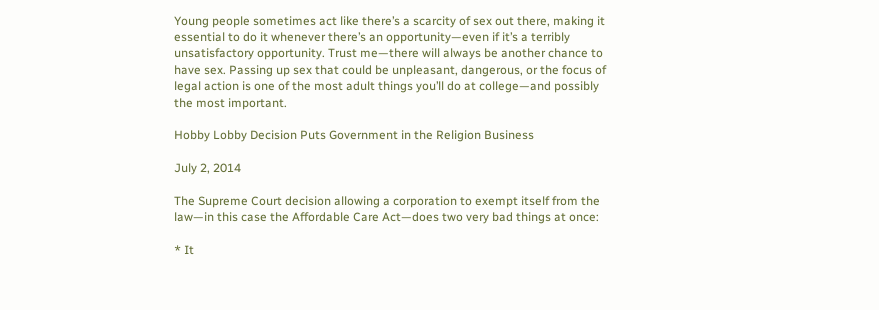Young people sometimes act like there’s a scarcity of sex out there, making it essential to do it whenever there’s an opportunity—even if it’s a terribly unsatisfactory opportunity. Trust me—there will always be another chance to have sex. Passing up sex that could be unpleasant, dangerous, or the focus of legal action is one of the most adult things you’ll do at college—and possibly the most important.

Hobby Lobby Decision Puts Government in the Religion Business

July 2, 2014

The Supreme Court decision allowing a corporation to exempt itself from the law—in this case the Affordable Care Act—does two very bad things at once:

* It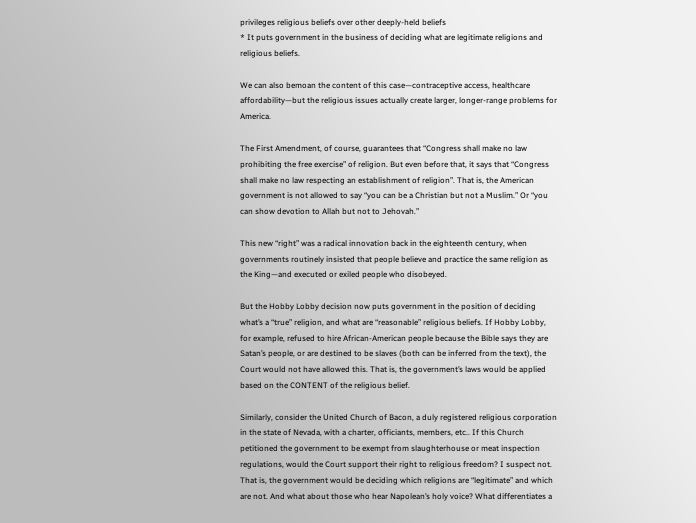privileges religious beliefs over other deeply-held beliefs
* It puts government in the business of deciding what are legitimate religions and religious beliefs.

We can also bemoan the content of this case—contraceptive access, healthcare affordability—but the religious issues actually create larger, longer-range problems for America.

The First Amendment, of course, guarantees that “Congress shall make no law prohibiting the free exercise” of religion. But even before that, it says that “Congress shall make no law respecting an establishment of religion”. That is, the American government is not allowed to say “you can be a Christian but not a Muslim.” Or “you can show devotion to Allah but not to Jehovah.”

This new “right” was a radical innovation back in the eighteenth century, when governments routinely insisted that people believe and practice the same religion as the King—and executed or exiled people who disobeyed.

But the Hobby Lobby decision now puts government in the position of deciding what’s a “true” religion, and what are “reasonable” religious beliefs. If Hobby Lobby, for example, refused to hire African-American people because the Bible says they are Satan’s people, or are destined to be slaves (both can be inferred from the text), the Court would not have allowed this. That is, the government’s laws would be applied based on the CONTENT of the religious belief.

Similarly, consider the United Church of Bacon, a duly registered religious corporation in the state of Nevada, with a charter, officiants, members, etc.. If this Church petitioned the government to be exempt from slaughterhouse or meat inspection regulations, would the Court support their right to religious freedom? I suspect not. That is, the government would be deciding which religions are “legitimate” and which are not. And what about those who hear Napolean’s holy voice? What differentiates a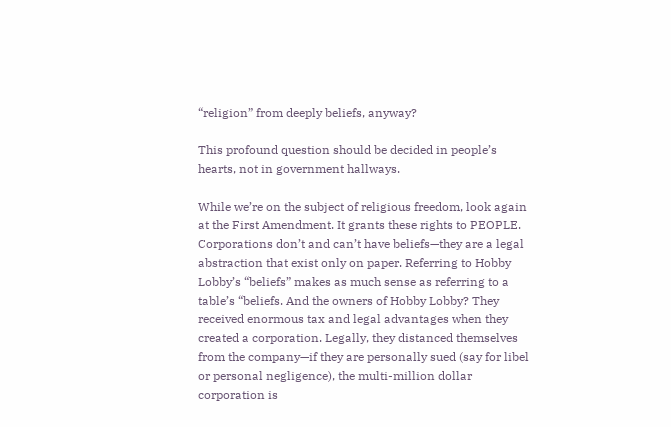“religion” from deeply beliefs, anyway?

This profound question should be decided in people’s hearts, not in government hallways.

While we’re on the subject of religious freedom, look again at the First Amendment. It grants these rights to PEOPLE. Corporations don’t and can’t have beliefs—they are a legal abstraction that exist only on paper. Referring to Hobby Lobby’s “beliefs” makes as much sense as referring to a table’s “beliefs. And the owners of Hobby Lobby? They received enormous tax and legal advantages when they created a corporation. Legally, they distanced themselves from the company—if they are personally sued (say for libel or personal negligence), the multi-million dollar corporation is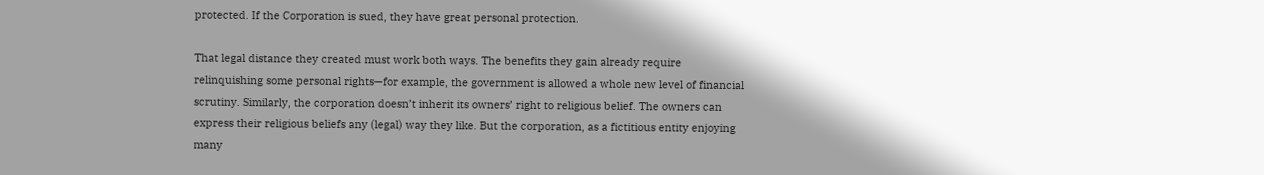protected. If the Corporation is sued, they have great personal protection.

That legal distance they created must work both ways. The benefits they gain already require relinquishing some personal rights—for example, the government is allowed a whole new level of financial scrutiny. Similarly, the corporation doesn’t inherit its owners’ right to religious belief. The owners can express their religious beliefs any (legal) way they like. But the corporation, as a fictitious entity enjoying many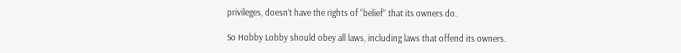privileges, doesn’t have the rights of “belief” that its owners do.

So Hobby Lobby should obey all laws, including laws that offend its owners.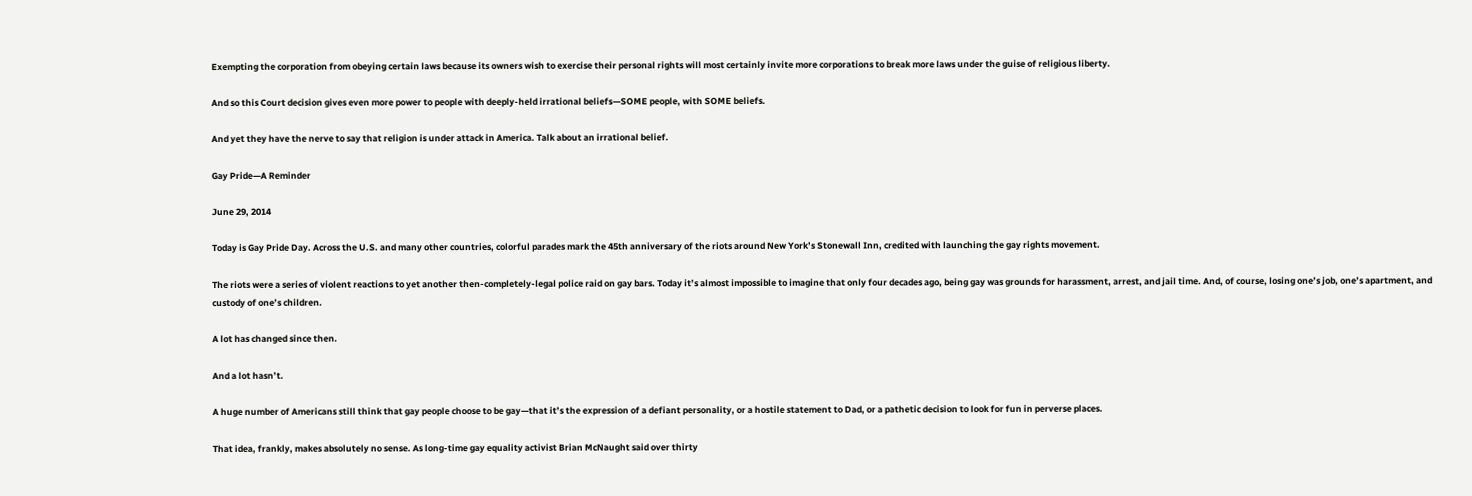Exempting the corporation from obeying certain laws because its owners wish to exercise their personal rights will most certainly invite more corporations to break more laws under the guise of religious liberty.

And so this Court decision gives even more power to people with deeply-held irrational beliefs—SOME people, with SOME beliefs.

And yet they have the nerve to say that religion is under attack in America. Talk about an irrational belief.

Gay Pride—A Reminder

June 29, 2014

Today is Gay Pride Day. Across the U.S. and many other countries, colorful parades mark the 45th anniversary of the riots around New York’s Stonewall Inn, credited with launching the gay rights movement.

The riots were a series of violent reactions to yet another then-completely-legal police raid on gay bars. Today it’s almost impossible to imagine that only four decades ago, being gay was grounds for harassment, arrest, and jail time. And, of course, losing one’s job, one’s apartment, and custody of one’s children.

A lot has changed since then.

And a lot hasn’t.

A huge number of Americans still think that gay people choose to be gay—that it’s the expression of a defiant personality, or a hostile statement to Dad, or a pathetic decision to look for fun in perverse places.

That idea, frankly, makes absolutely no sense. As long-time gay equality activist Brian McNaught said over thirty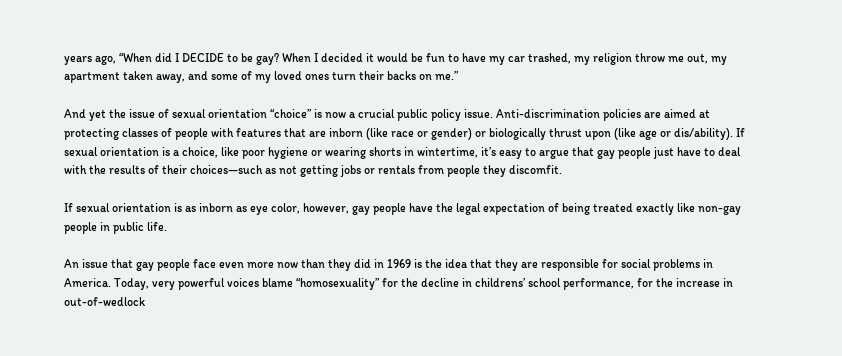years ago, “When did I DECIDE to be gay? When I decided it would be fun to have my car trashed, my religion throw me out, my apartment taken away, and some of my loved ones turn their backs on me.”

And yet the issue of sexual orientation “choice” is now a crucial public policy issue. Anti-discrimination policies are aimed at protecting classes of people with features that are inborn (like race or gender) or biologically thrust upon (like age or dis/ability). If sexual orientation is a choice, like poor hygiene or wearing shorts in wintertime, it’s easy to argue that gay people just have to deal with the results of their choices—such as not getting jobs or rentals from people they discomfit.

If sexual orientation is as inborn as eye color, however, gay people have the legal expectation of being treated exactly like non-gay people in public life.

An issue that gay people face even more now than they did in 1969 is the idea that they are responsible for social problems in America. Today, very powerful voices blame “homosexuality” for the decline in childrens’ school performance, for the increase in out-of-wedlock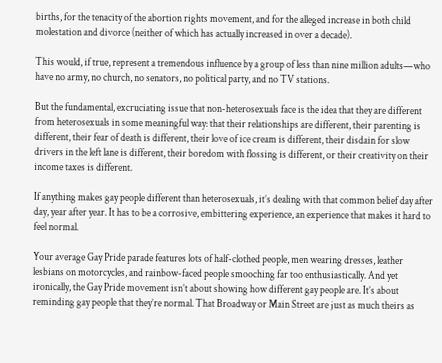births, for the tenacity of the abortion rights movement, and for the alleged increase in both child molestation and divorce (neither of which has actually increased in over a decade).

This would, if true, represent a tremendous influence by a group of less than nine million adults—who have no army, no church, no senators, no political party, and no TV stations.

But the fundamental, excruciating issue that non-heterosexuals face is the idea that they are different from heterosexuals in some meaningful way: that their relationships are different, their parenting is different, their fear of death is different, their love of ice cream is different, their disdain for slow drivers in the left lane is different, their boredom with flossing is different, or their creativity on their income taxes is different.

If anything makes gay people different than heterosexuals, it’s dealing with that common belief day after day, year after year. It has to be a corrosive, embittering experience, an experience that makes it hard to feel normal.

Your average Gay Pride parade features lots of half-clothed people, men wearing dresses, leather lesbians on motorcycles, and rainbow-faced people smooching far too enthusiastically. And yet ironically, the Gay Pride movement isn’t about showing how different gay people are. It’s about reminding gay people that they’re normal. That Broadway or Main Street are just as much theirs as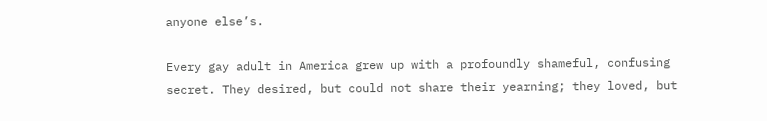anyone else’s.

Every gay adult in America grew up with a profoundly shameful, confusing secret. They desired, but could not share their yearning; they loved, but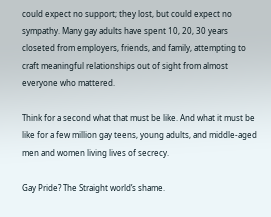could expect no support; they lost, but could expect no sympathy. Many gay adults have spent 10, 20, 30 years closeted from employers, friends, and family, attempting to craft meaningful relationships out of sight from almost everyone who mattered.

Think for a second what that must be like. And what it must be like for a few million gay teens, young adults, and middle-aged men and women living lives of secrecy.

Gay Pride? The Straight world’s shame.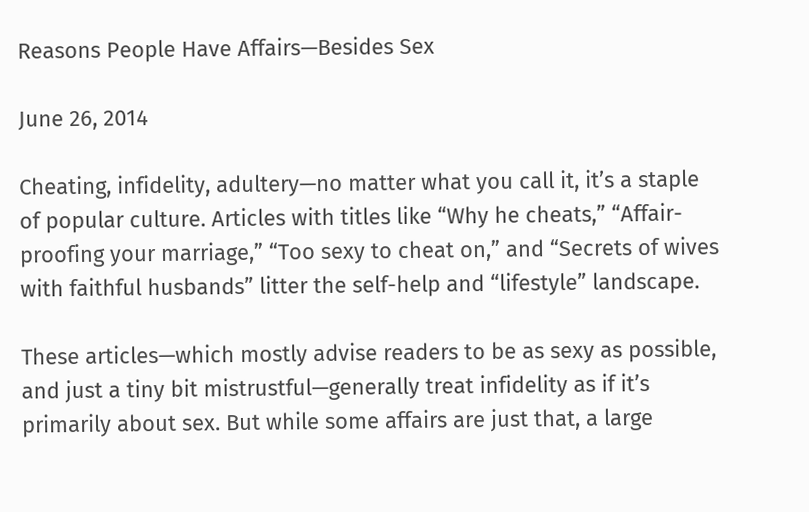Reasons People Have Affairs—Besides Sex

June 26, 2014

Cheating, infidelity, adultery—no matter what you call it, it’s a staple of popular culture. Articles with titles like “Why he cheats,” “Affair-proofing your marriage,” “Too sexy to cheat on,” and “Secrets of wives with faithful husbands” litter the self-help and “lifestyle” landscape.

These articles—which mostly advise readers to be as sexy as possible, and just a tiny bit mistrustful—generally treat infidelity as if it’s primarily about sex. But while some affairs are just that, a large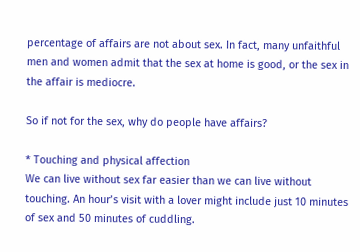percentage of affairs are not about sex. In fact, many unfaithful men and women admit that the sex at home is good, or the sex in the affair is mediocre.

So if not for the sex, why do people have affairs?

* Touching and physical affection
We can live without sex far easier than we can live without touching. An hour’s visit with a lover might include just 10 minutes of sex and 50 minutes of cuddling.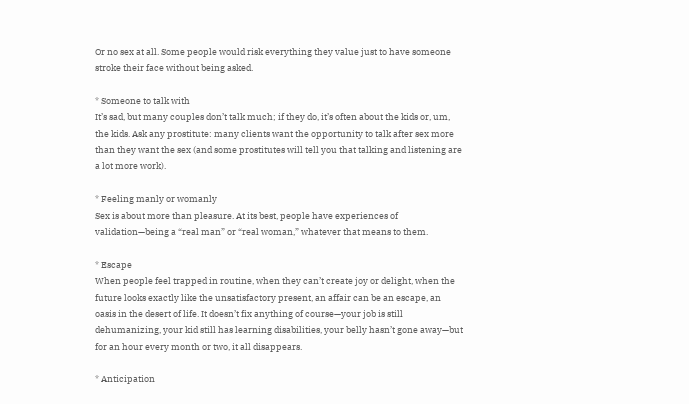Or no sex at all. Some people would risk everything they value just to have someone stroke their face without being asked.

* Someone to talk with
It’s sad, but many couples don’t talk much; if they do, it’s often about the kids or, um, the kids. Ask any prostitute: many clients want the opportunity to talk after sex more than they want the sex (and some prostitutes will tell you that talking and listening are a lot more work).

* Feeling manly or womanly
Sex is about more than pleasure. At its best, people have experiences of validation—being a “real man” or “real woman,” whatever that means to them.

* Escape
When people feel trapped in routine, when they can’t create joy or delight, when the future looks exactly like the unsatisfactory present, an affair can be an escape, an oasis in the desert of life. It doesn’t fix anything of course—your job is still dehumanizing, your kid still has learning disabilities, your belly hasn’t gone away—but for an hour every month or two, it all disappears.

* Anticipation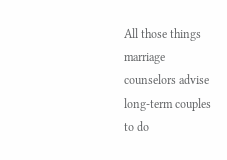All those things marriage counselors advise long-term couples to do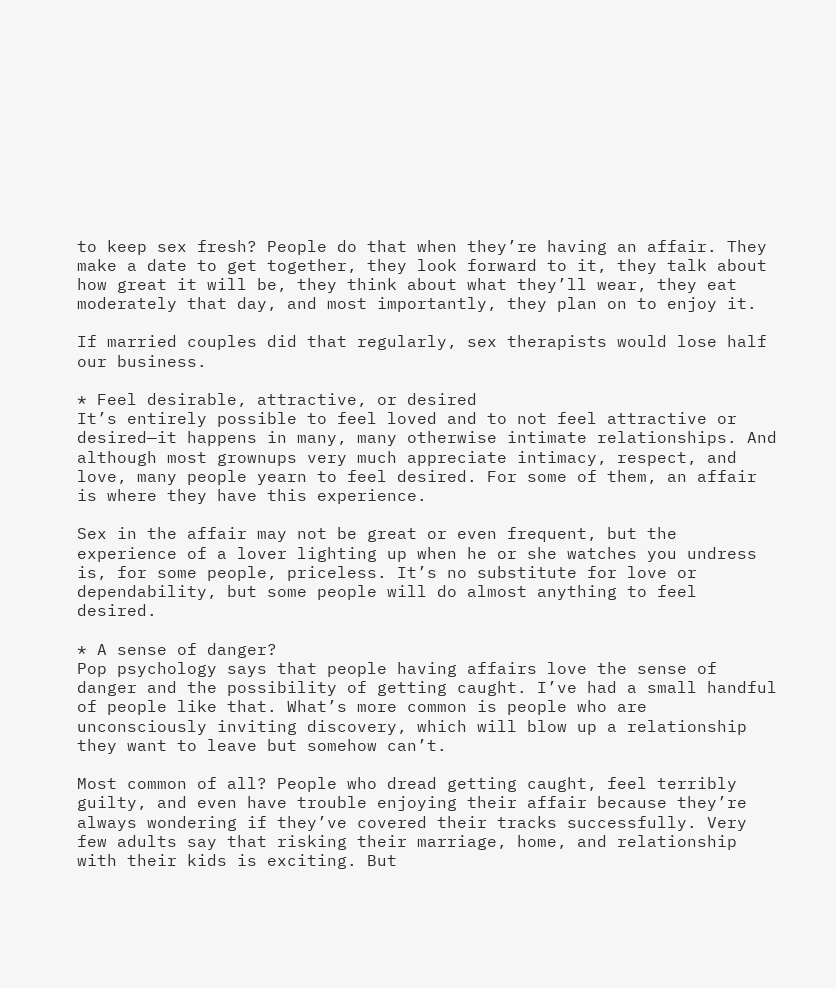to keep sex fresh? People do that when they’re having an affair. They make a date to get together, they look forward to it, they talk about how great it will be, they think about what they’ll wear, they eat moderately that day, and most importantly, they plan on to enjoy it.

If married couples did that regularly, sex therapists would lose half our business.

* Feel desirable, attractive, or desired
It’s entirely possible to feel loved and to not feel attractive or desired—it happens in many, many otherwise intimate relationships. And although most grownups very much appreciate intimacy, respect, and love, many people yearn to feel desired. For some of them, an affair is where they have this experience.

Sex in the affair may not be great or even frequent, but the experience of a lover lighting up when he or she watches you undress is, for some people, priceless. It’s no substitute for love or dependability, but some people will do almost anything to feel desired.

* A sense of danger?
Pop psychology says that people having affairs love the sense of danger and the possibility of getting caught. I’ve had a small handful of people like that. What’s more common is people who are unconsciously inviting discovery, which will blow up a relationship they want to leave but somehow can’t.

Most common of all? People who dread getting caught, feel terribly guilty, and even have trouble enjoying their affair because they’re always wondering if they’ve covered their tracks successfully. Very few adults say that risking their marriage, home, and relationship with their kids is exciting. But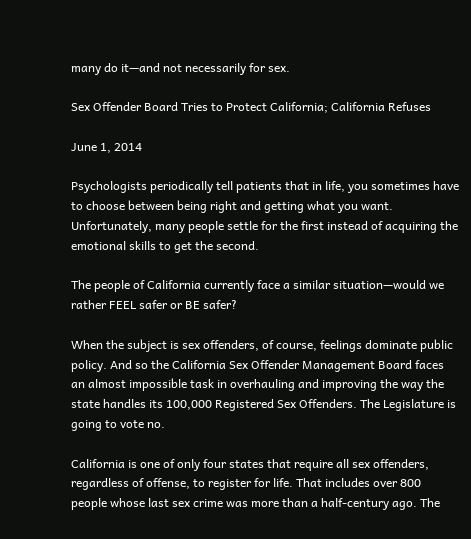many do it—and not necessarily for sex.

Sex Offender Board Tries to Protect California; California Refuses

June 1, 2014

Psychologists periodically tell patients that in life, you sometimes have to choose between being right and getting what you want. Unfortunately, many people settle for the first instead of acquiring the emotional skills to get the second.

The people of California currently face a similar situation—would we rather FEEL safer or BE safer?

When the subject is sex offenders, of course, feelings dominate public policy. And so the California Sex Offender Management Board faces an almost impossible task in overhauling and improving the way the state handles its 100,000 Registered Sex Offenders. The Legislature is going to vote no.

California is one of only four states that require all sex offenders, regardless of offense, to register for life. That includes over 800 people whose last sex crime was more than a half-century ago. The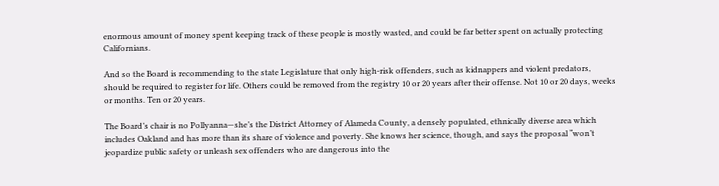enormous amount of money spent keeping track of these people is mostly wasted, and could be far better spent on actually protecting Californians.

And so the Board is recommending to the state Legislature that only high-risk offenders, such as kidnappers and violent predators, should be required to register for life. Others could be removed from the registry 10 or 20 years after their offense. Not 10 or 20 days, weeks or months. Ten or 20 years.

The Board’s chair is no Pollyanna—she’s the District Attorney of Alameda County, a densely populated, ethnically diverse area which includes Oakland and has more than its share of violence and poverty. She knows her science, though, and says the proposal “won’t jeopardize public safety or unleash sex offenders who are dangerous into the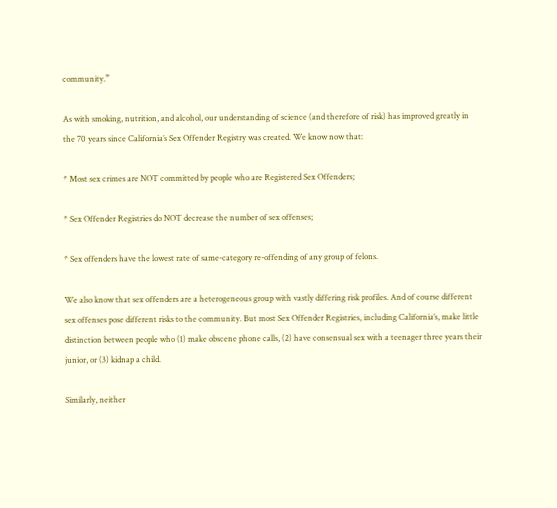community.”

As with smoking, nutrition, and alcohol, our understanding of science (and therefore of risk) has improved greatly in the 70 years since California’s Sex Offender Registry was created. We know now that:

* Most sex crimes are NOT committed by people who are Registered Sex Offenders;

* Sex Offender Registries do NOT decrease the number of sex offenses;

* Sex offenders have the lowest rate of same-category re-offending of any group of felons.

We also know that sex offenders are a heterogeneous group with vastly differing risk profiles. And of course different sex offenses pose different risks to the community. But most Sex Offender Registries, including California’s, make little distinction between people who (1) make obscene phone calls, (2) have consensual sex with a teenager three years their junior, or (3) kidnap a child.

Similarly, neither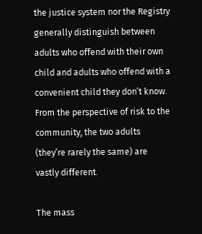the justice system nor the Registry generally distinguish between adults who offend with their own child and adults who offend with a convenient child they don’t know. From the perspective of risk to the community, the two adults (they’re rarely the same) are vastly different.

The mass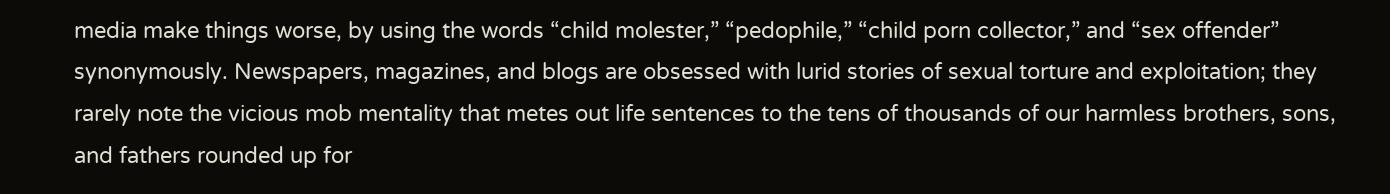media make things worse, by using the words “child molester,” “pedophile,” “child porn collector,” and “sex offender” synonymously. Newspapers, magazines, and blogs are obsessed with lurid stories of sexual torture and exploitation; they rarely note the vicious mob mentality that metes out life sentences to the tens of thousands of our harmless brothers, sons, and fathers rounded up for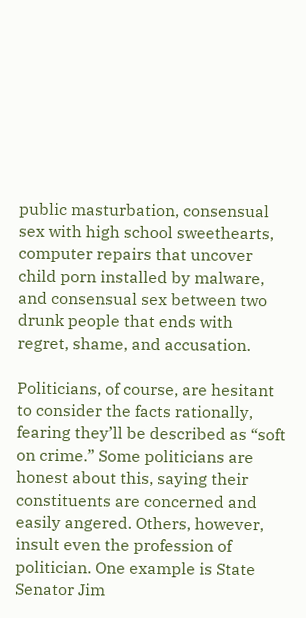public masturbation, consensual sex with high school sweethearts, computer repairs that uncover child porn installed by malware, and consensual sex between two drunk people that ends with regret, shame, and accusation.

Politicians, of course, are hesitant to consider the facts rationally, fearing they’ll be described as “soft on crime.” Some politicians are honest about this, saying their constituents are concerned and easily angered. Others, however, insult even the profession of politician. One example is State Senator Jim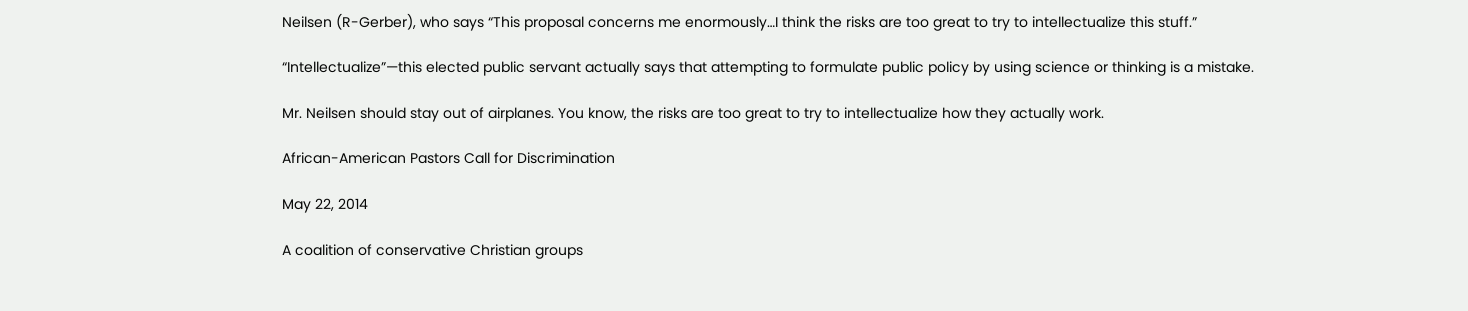Neilsen (R-Gerber), who says “This proposal concerns me enormously…I think the risks are too great to try to intellectualize this stuff.”

“Intellectualize”—this elected public servant actually says that attempting to formulate public policy by using science or thinking is a mistake.

Mr. Neilsen should stay out of airplanes. You know, the risks are too great to try to intellectualize how they actually work.

African-American Pastors Call for Discrimination

May 22, 2014

A coalition of conservative Christian groups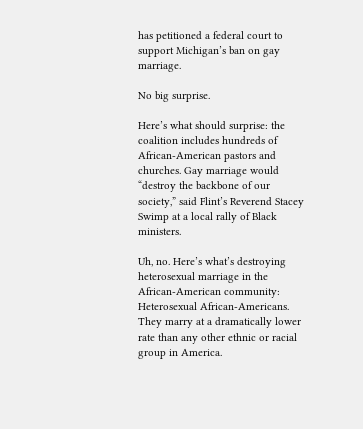has petitioned a federal court to support Michigan’s ban on gay marriage.

No big surprise.

Here’s what should surprise: the coalition includes hundreds of African-American pastors and churches. Gay marriage would “destroy the backbone of our society,” said Flint’s Reverend Stacey Swimp at a local rally of Black ministers.

Uh, no. Here’s what’s destroying heterosexual marriage in the African-American community: Heterosexual African-Americans. They marry at a dramatically lower rate than any other ethnic or racial group in America.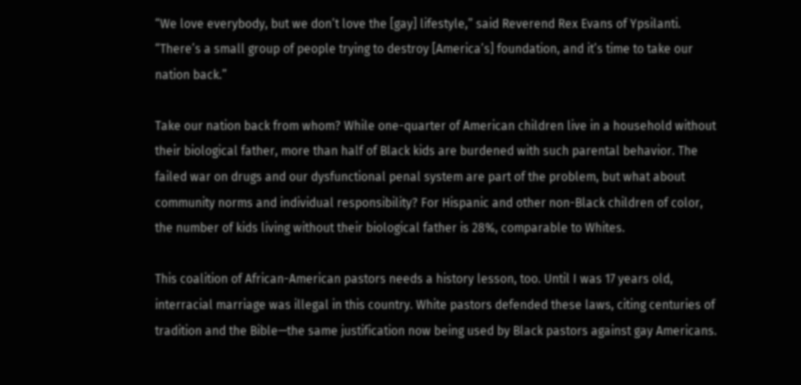“We love everybody, but we don’t love the [gay] lifestyle,” said Reverend Rex Evans of Ypsilanti. “There’s a small group of people trying to destroy [America’s] foundation, and it’s time to take our nation back.”

Take our nation back from whom? While one-quarter of American children live in a household without their biological father, more than half of Black kids are burdened with such parental behavior. The failed war on drugs and our dysfunctional penal system are part of the problem, but what about community norms and individual responsibility? For Hispanic and other non-Black children of color, the number of kids living without their biological father is 28%, comparable to Whites.

This coalition of African-American pastors needs a history lesson, too. Until I was 17 years old, interracial marriage was illegal in this country. White pastors defended these laws, citing centuries of tradition and the Bible—the same justification now being used by Black pastors against gay Americans.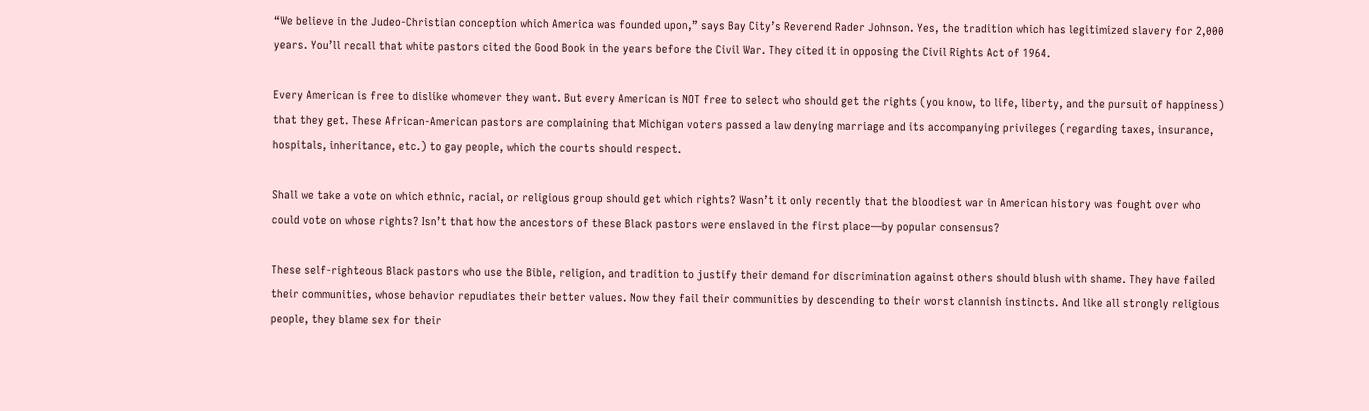“We believe in the Judeo-Christian conception which America was founded upon,” says Bay City’s Reverend Rader Johnson. Yes, the tradition which has legitimized slavery for 2,000 years. You’ll recall that white pastors cited the Good Book in the years before the Civil War. They cited it in opposing the Civil Rights Act of 1964.

Every American is free to dislike whomever they want. But every American is NOT free to select who should get the rights (you know, to life, liberty, and the pursuit of happiness) that they get. These African-American pastors are complaining that Michigan voters passed a law denying marriage and its accompanying privileges (regarding taxes, insurance, hospitals, inheritance, etc.) to gay people, which the courts should respect.

Shall we take a vote on which ethnic, racial, or religious group should get which rights? Wasn’t it only recently that the bloodiest war in American history was fought over who could vote on whose rights? Isn’t that how the ancestors of these Black pastors were enslaved in the first place—by popular consensus?

These self-righteous Black pastors who use the Bible, religion, and tradition to justify their demand for discrimination against others should blush with shame. They have failed their communities, whose behavior repudiates their better values. Now they fail their communities by descending to their worst clannish instincts. And like all strongly religious people, they blame sex for their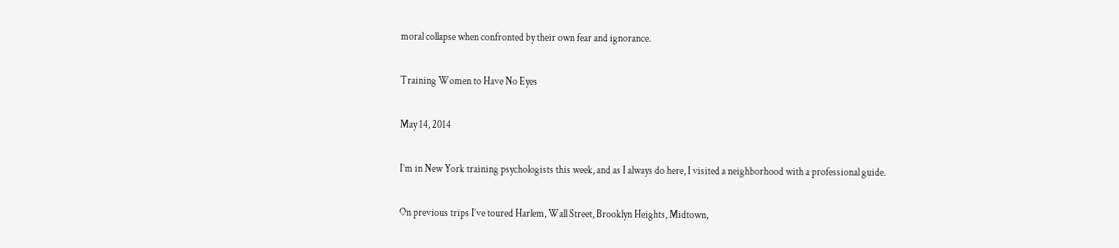moral collapse when confronted by their own fear and ignorance.

Training Women to Have No Eyes

May 14, 2014

I’m in New York training psychologists this week, and as I always do here, I visited a neighborhood with a professional guide.

On previous trips I’ve toured Harlem, Wall Street, Brooklyn Heights, Midtown,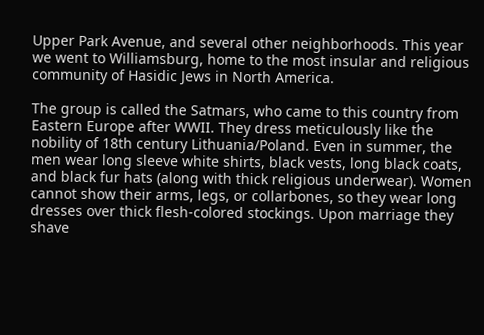Upper Park Avenue, and several other neighborhoods. This year we went to Williamsburg, home to the most insular and religious community of Hasidic Jews in North America.

The group is called the Satmars, who came to this country from Eastern Europe after WWII. They dress meticulously like the nobility of 18th century Lithuania/Poland. Even in summer, the men wear long sleeve white shirts, black vests, long black coats, and black fur hats (along with thick religious underwear). Women cannot show their arms, legs, or collarbones, so they wear long dresses over thick flesh-colored stockings. Upon marriage they shave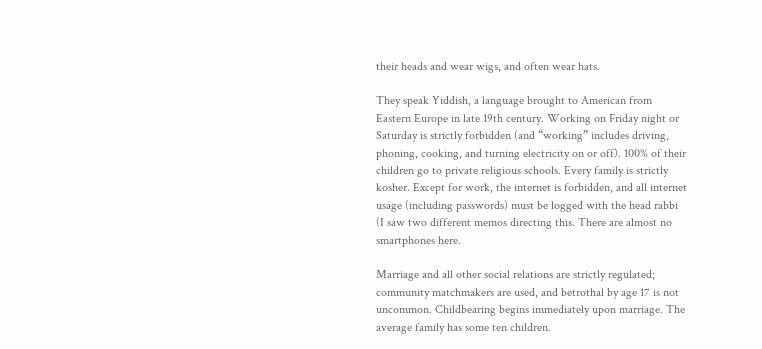their heads and wear wigs, and often wear hats.

They speak Yiddish, a language brought to American from Eastern Europe in late 19th century. Working on Friday night or Saturday is strictly forbidden (and “working” includes driving, phoning, cooking, and turning electricity on or off). 100% of their children go to private religious schools. Every family is strictly kosher. Except for work, the internet is forbidden, and all internet usage (including passwords) must be logged with the head rabbi (I saw two different memos directing this. There are almost no smartphones here.

Marriage and all other social relations are strictly regulated; community matchmakers are used, and betrothal by age 17 is not uncommon. Childbearing begins immediately upon marriage. The average family has some ten children.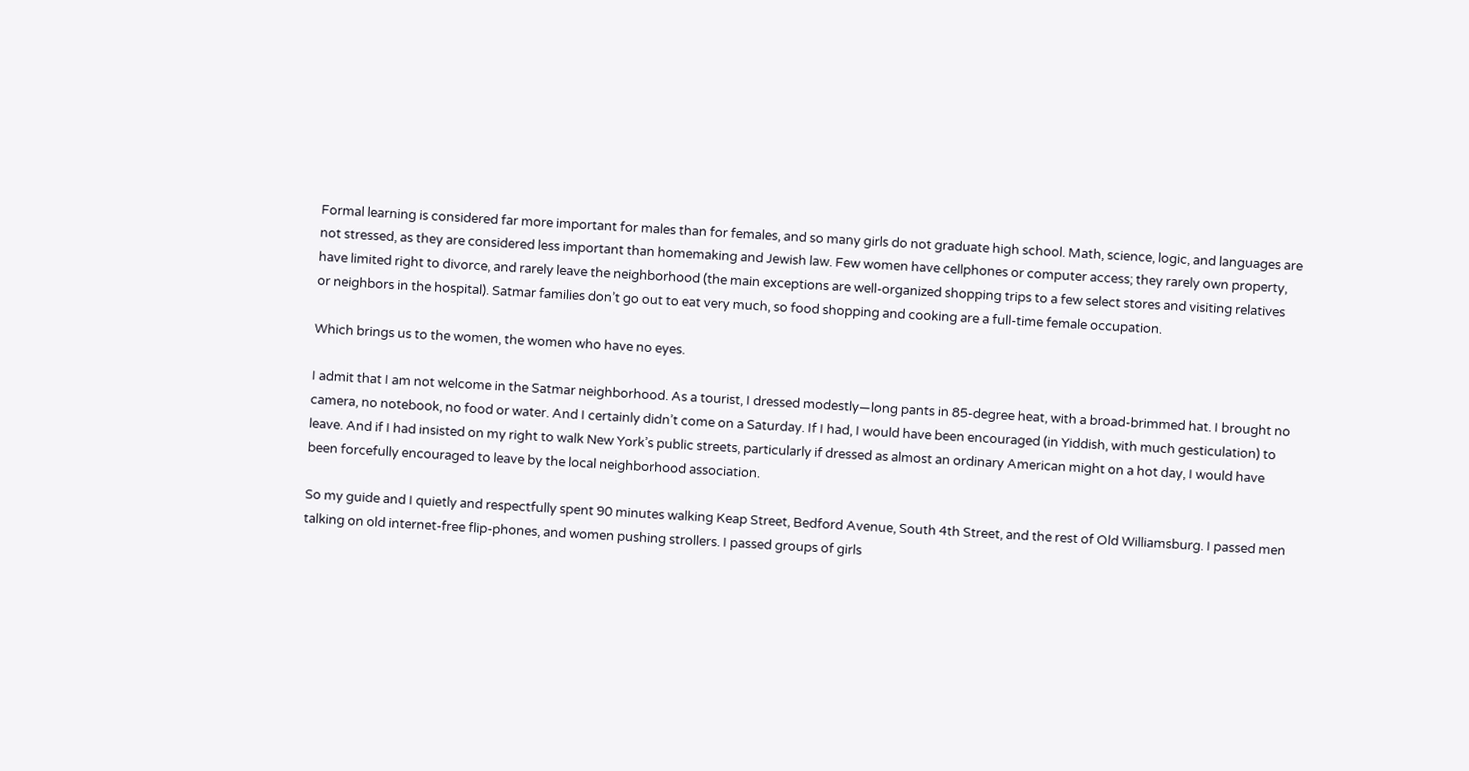Formal learning is considered far more important for males than for females, and so many girls do not graduate high school. Math, science, logic, and languages are not stressed, as they are considered less important than homemaking and Jewish law. Few women have cellphones or computer access; they rarely own property, have limited right to divorce, and rarely leave the neighborhood (the main exceptions are well-organized shopping trips to a few select stores and visiting relatives or neighbors in the hospital). Satmar families don’t go out to eat very much, so food shopping and cooking are a full-time female occupation.

Which brings us to the women, the women who have no eyes.

I admit that I am not welcome in the Satmar neighborhood. As a tourist, I dressed modestly—long pants in 85-degree heat, with a broad-brimmed hat. I brought no camera, no notebook, no food or water. And I certainly didn’t come on a Saturday. If I had, I would have been encouraged (in Yiddish, with much gesticulation) to leave. And if I had insisted on my right to walk New York’s public streets, particularly if dressed as almost an ordinary American might on a hot day, I would have been forcefully encouraged to leave by the local neighborhood association.

So my guide and I quietly and respectfully spent 90 minutes walking Keap Street, Bedford Avenue, South 4th Street, and the rest of Old Williamsburg. I passed men talking on old internet-free flip-phones, and women pushing strollers. I passed groups of girls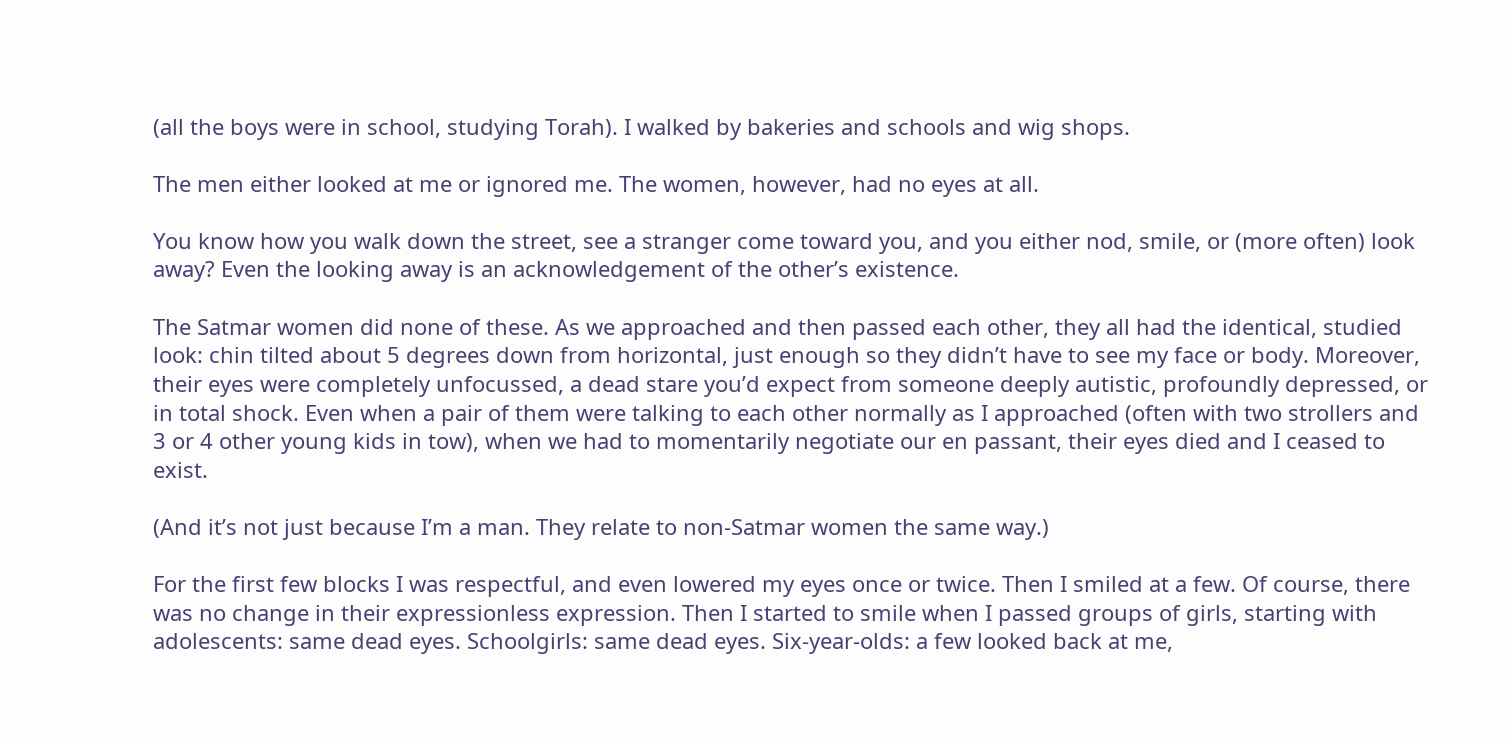(all the boys were in school, studying Torah). I walked by bakeries and schools and wig shops.

The men either looked at me or ignored me. The women, however, had no eyes at all.

You know how you walk down the street, see a stranger come toward you, and you either nod, smile, or (more often) look away? Even the looking away is an acknowledgement of the other’s existence.

The Satmar women did none of these. As we approached and then passed each other, they all had the identical, studied look: chin tilted about 5 degrees down from horizontal, just enough so they didn’t have to see my face or body. Moreover, their eyes were completely unfocussed, a dead stare you’d expect from someone deeply autistic, profoundly depressed, or in total shock. Even when a pair of them were talking to each other normally as I approached (often with two strollers and 3 or 4 other young kids in tow), when we had to momentarily negotiate our en passant, their eyes died and I ceased to exist.

(And it’s not just because I’m a man. They relate to non-Satmar women the same way.)

For the first few blocks I was respectful, and even lowered my eyes once or twice. Then I smiled at a few. Of course, there was no change in their expressionless expression. Then I started to smile when I passed groups of girls, starting with adolescents: same dead eyes. Schoolgirls: same dead eyes. Six-year-olds: a few looked back at me,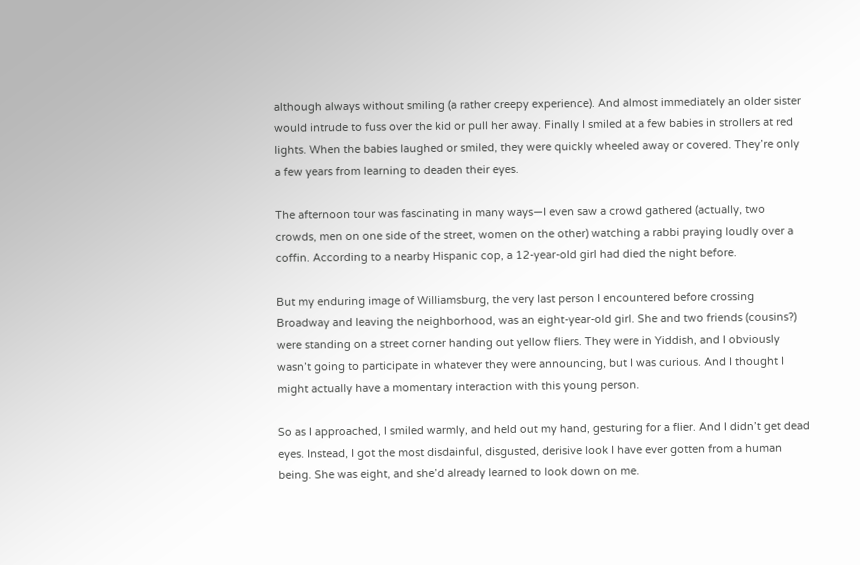although always without smiling (a rather creepy experience). And almost immediately an older sister would intrude to fuss over the kid or pull her away. Finally I smiled at a few babies in strollers at red lights. When the babies laughed or smiled, they were quickly wheeled away or covered. They’re only a few years from learning to deaden their eyes.

The afternoon tour was fascinating in many ways—I even saw a crowd gathered (actually, two crowds, men on one side of the street, women on the other) watching a rabbi praying loudly over a coffin. According to a nearby Hispanic cop, a 12-year-old girl had died the night before.

But my enduring image of Williamsburg, the very last person I encountered before crossing Broadway and leaving the neighborhood, was an eight-year-old girl. She and two friends (cousins?) were standing on a street corner handing out yellow fliers. They were in Yiddish, and I obviously wasn’t going to participate in whatever they were announcing, but I was curious. And I thought I might actually have a momentary interaction with this young person.

So as I approached, I smiled warmly, and held out my hand, gesturing for a flier. And I didn’t get dead eyes. Instead, I got the most disdainful, disgusted, derisive look I have ever gotten from a human being. She was eight, and she’d already learned to look down on me.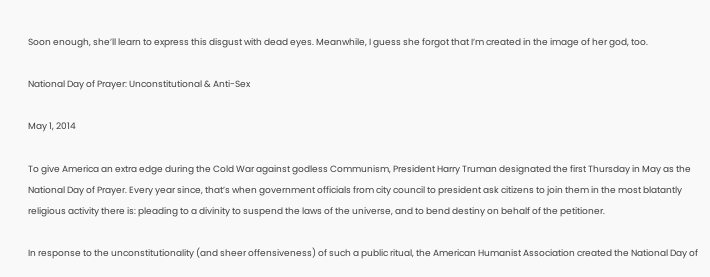Soon enough, she’ll learn to express this disgust with dead eyes. Meanwhile, I guess she forgot that I’m created in the image of her god, too.

National Day of Prayer: Unconstitutional & Anti-Sex

May 1, 2014

To give America an extra edge during the Cold War against godless Communism, President Harry Truman designated the first Thursday in May as the National Day of Prayer. Every year since, that’s when government officials from city council to president ask citizens to join them in the most blatantly religious activity there is: pleading to a divinity to suspend the laws of the universe, and to bend destiny on behalf of the petitioner.

In response to the unconstitutionality (and sheer offensiveness) of such a public ritual, the American Humanist Association created the National Day of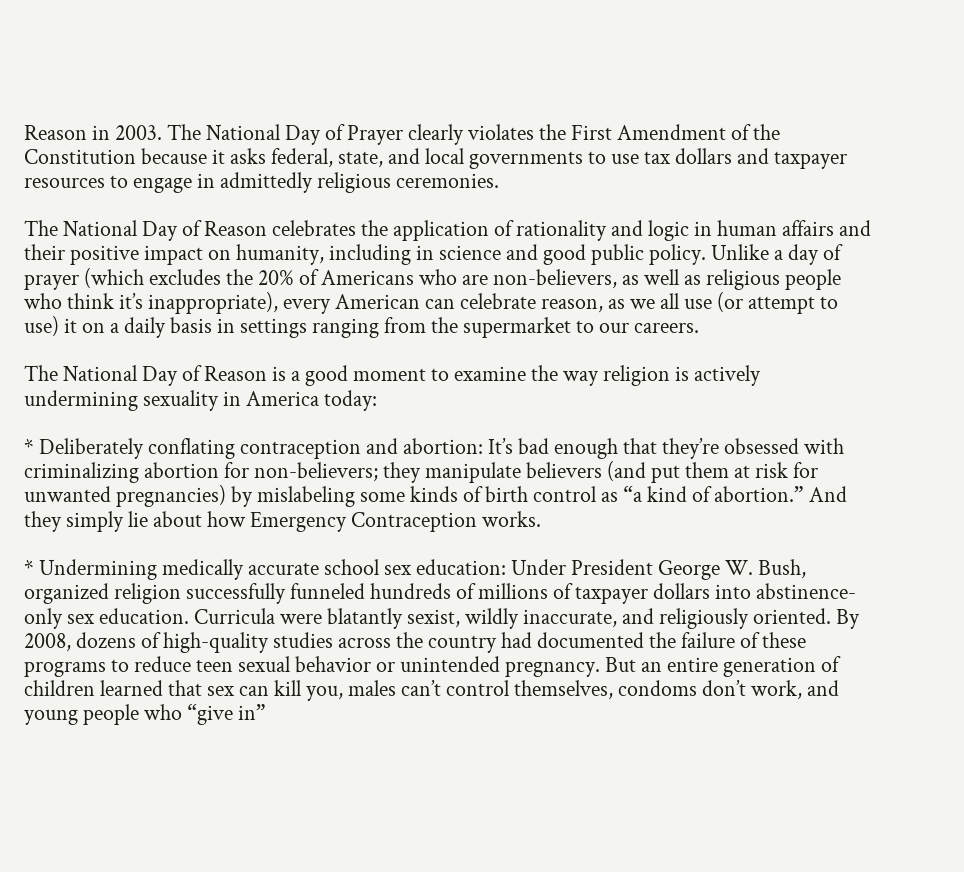Reason in 2003. The National Day of Prayer clearly violates the First Amendment of the Constitution because it asks federal, state, and local governments to use tax dollars and taxpayer resources to engage in admittedly religious ceremonies.

The National Day of Reason celebrates the application of rationality and logic in human affairs and their positive impact on humanity, including in science and good public policy. Unlike a day of prayer (which excludes the 20% of Americans who are non-believers, as well as religious people who think it’s inappropriate), every American can celebrate reason, as we all use (or attempt to use) it on a daily basis in settings ranging from the supermarket to our careers.

The National Day of Reason is a good moment to examine the way religion is actively undermining sexuality in America today:

* Deliberately conflating contraception and abortion: It’s bad enough that they’re obsessed with criminalizing abortion for non-believers; they manipulate believers (and put them at risk for unwanted pregnancies) by mislabeling some kinds of birth control as “a kind of abortion.” And they simply lie about how Emergency Contraception works.

* Undermining medically accurate school sex education: Under President George W. Bush, organized religion successfully funneled hundreds of millions of taxpayer dollars into abstinence-only sex education. Curricula were blatantly sexist, wildly inaccurate, and religiously oriented. By 2008, dozens of high-quality studies across the country had documented the failure of these programs to reduce teen sexual behavior or unintended pregnancy. But an entire generation of children learned that sex can kill you, males can’t control themselves, condoms don’t work, and young people who “give in”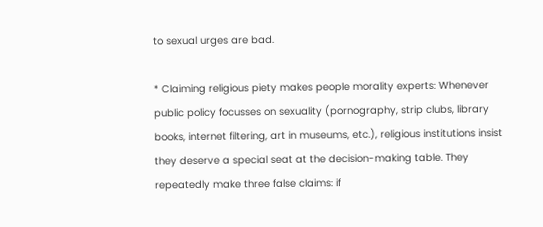to sexual urges are bad.

* Claiming religious piety makes people morality experts: Whenever public policy focusses on sexuality (pornography, strip clubs, library books, internet filtering, art in museums, etc.), religious institutions insist they deserve a special seat at the decision-making table. They repeatedly make three false claims: if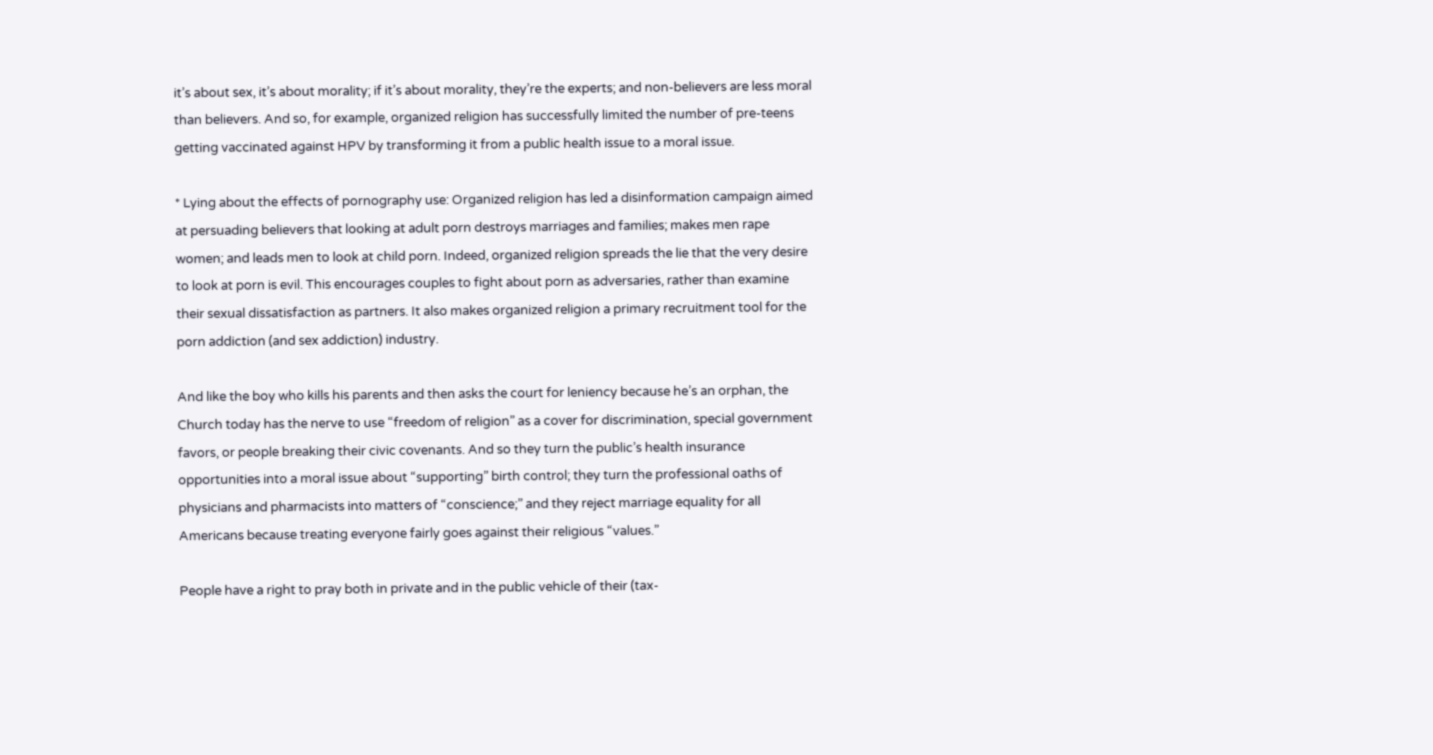it’s about sex, it’s about morality; if it’s about morality, they’re the experts; and non-believers are less moral than believers. And so, for example, organized religion has successfully limited the number of pre-teens getting vaccinated against HPV by transforming it from a public health issue to a moral issue.

* Lying about the effects of pornography use: Organized religion has led a disinformation campaign aimed at persuading believers that looking at adult porn destroys marriages and families; makes men rape women; and leads men to look at child porn. Indeed, organized religion spreads the lie that the very desire to look at porn is evil. This encourages couples to fight about porn as adversaries, rather than examine their sexual dissatisfaction as partners. It also makes organized religion a primary recruitment tool for the porn addiction (and sex addiction) industry.

And like the boy who kills his parents and then asks the court for leniency because he’s an orphan, the Church today has the nerve to use “freedom of religion” as a cover for discrimination, special government favors, or people breaking their civic covenants. And so they turn the public’s health insurance opportunities into a moral issue about “supporting” birth control; they turn the professional oaths of physicians and pharmacists into matters of “conscience;” and they reject marriage equality for all Americans because treating everyone fairly goes against their religious “values.”

People have a right to pray both in private and in the public vehicle of their (tax-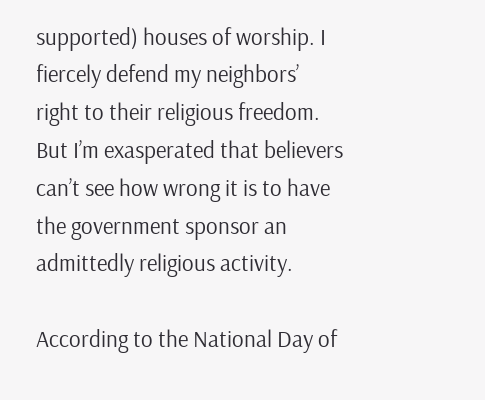supported) houses of worship. I fiercely defend my neighbors’ right to their religious freedom. But I’m exasperated that believers can’t see how wrong it is to have the government sponsor an admittedly religious activity.

According to the National Day of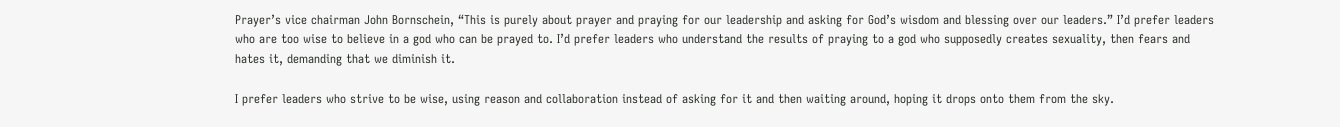Prayer’s vice chairman John Bornschein, “This is purely about prayer and praying for our leadership and asking for God’s wisdom and blessing over our leaders.” I’d prefer leaders who are too wise to believe in a god who can be prayed to. I’d prefer leaders who understand the results of praying to a god who supposedly creates sexuality, then fears and hates it, demanding that we diminish it.

I prefer leaders who strive to be wise, using reason and collaboration instead of asking for it and then waiting around, hoping it drops onto them from the sky.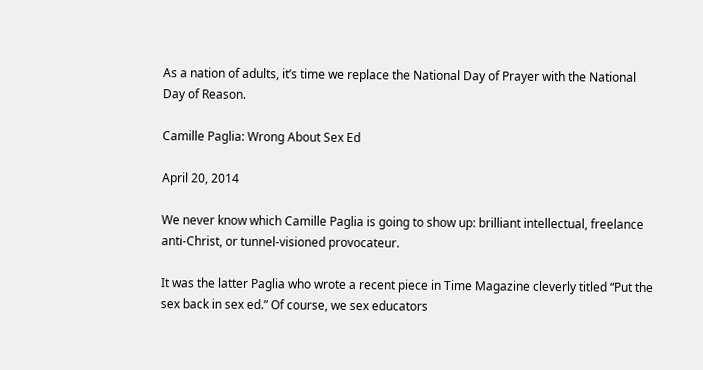As a nation of adults, it’s time we replace the National Day of Prayer with the National Day of Reason.

Camille Paglia: Wrong About Sex Ed

April 20, 2014

We never know which Camille Paglia is going to show up: brilliant intellectual, freelance anti-Christ, or tunnel-visioned provocateur.

It was the latter Paglia who wrote a recent piece in Time Magazine cleverly titled “Put the sex back in sex ed.” Of course, we sex educators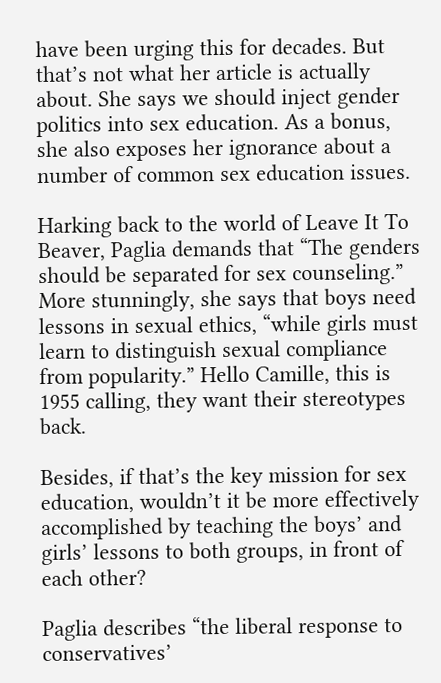have been urging this for decades. But that’s not what her article is actually about. She says we should inject gender politics into sex education. As a bonus, she also exposes her ignorance about a number of common sex education issues.

Harking back to the world of Leave It To Beaver, Paglia demands that “The genders should be separated for sex counseling.” More stunningly, she says that boys need lessons in sexual ethics, “while girls must learn to distinguish sexual compliance from popularity.” Hello Camille, this is 1955 calling, they want their stereotypes back.

Besides, if that’s the key mission for sex education, wouldn’t it be more effectively accomplished by teaching the boys’ and girls’ lessons to both groups, in front of each other?

Paglia describes “the liberal response to conservatives’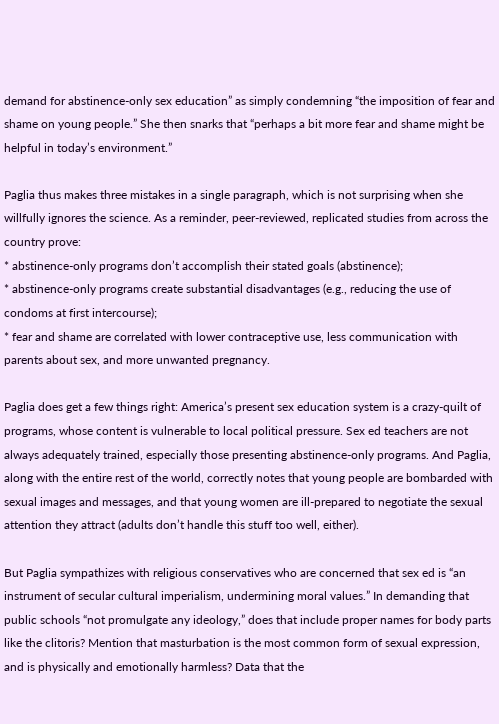demand for abstinence-only sex education” as simply condemning “the imposition of fear and shame on young people.” She then snarks that “perhaps a bit more fear and shame might be helpful in today’s environment.”

Paglia thus makes three mistakes in a single paragraph, which is not surprising when she willfully ignores the science. As a reminder, peer-reviewed, replicated studies from across the country prove:
* abstinence-only programs don’t accomplish their stated goals (abstinence);
* abstinence-only programs create substantial disadvantages (e.g., reducing the use of condoms at first intercourse);
* fear and shame are correlated with lower contraceptive use, less communication with parents about sex, and more unwanted pregnancy.

Paglia does get a few things right: America’s present sex education system is a crazy-quilt of programs, whose content is vulnerable to local political pressure. Sex ed teachers are not always adequately trained, especially those presenting abstinence-only programs. And Paglia, along with the entire rest of the world, correctly notes that young people are bombarded with sexual images and messages, and that young women are ill-prepared to negotiate the sexual attention they attract (adults don’t handle this stuff too well, either).

But Paglia sympathizes with religious conservatives who are concerned that sex ed is “an instrument of secular cultural imperialism, undermining moral values.” In demanding that public schools “not promulgate any ideology,” does that include proper names for body parts like the clitoris? Mention that masturbation is the most common form of sexual expression, and is physically and emotionally harmless? Data that the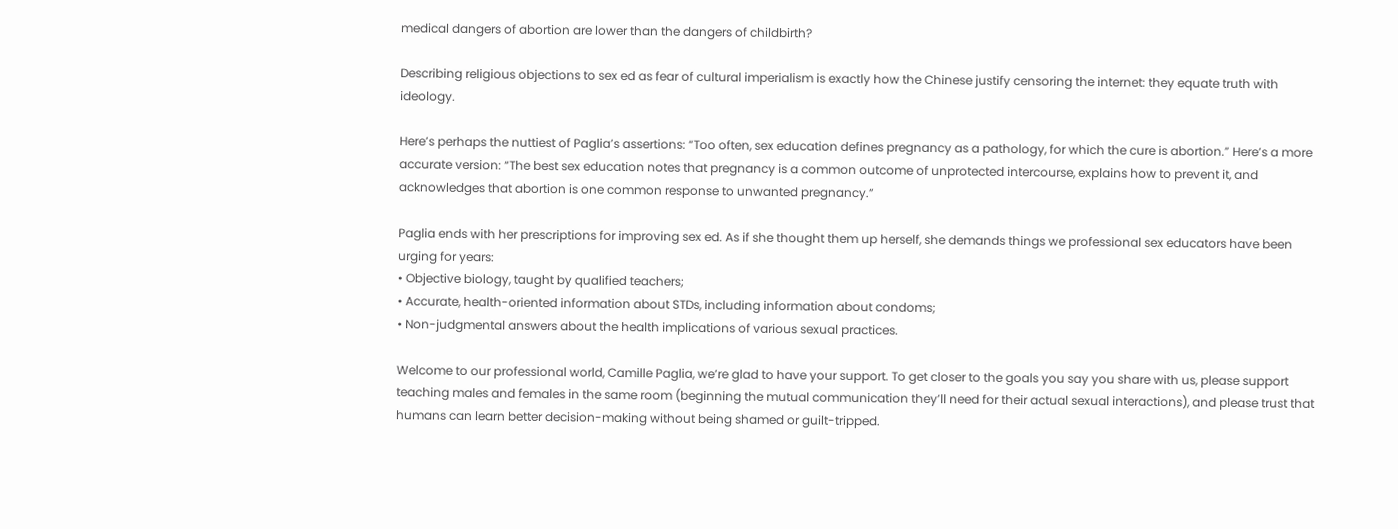medical dangers of abortion are lower than the dangers of childbirth?

Describing religious objections to sex ed as fear of cultural imperialism is exactly how the Chinese justify censoring the internet: they equate truth with ideology.

Here’s perhaps the nuttiest of Paglia’s assertions: “Too often, sex education defines pregnancy as a pathology, for which the cure is abortion.” Here’s a more accurate version: “The best sex education notes that pregnancy is a common outcome of unprotected intercourse, explains how to prevent it, and acknowledges that abortion is one common response to unwanted pregnancy.”

Paglia ends with her prescriptions for improving sex ed. As if she thought them up herself, she demands things we professional sex educators have been urging for years:
• Objective biology, taught by qualified teachers;
• Accurate, health-oriented information about STDs, including information about condoms;
• Non-judgmental answers about the health implications of various sexual practices.

Welcome to our professional world, Camille Paglia, we’re glad to have your support. To get closer to the goals you say you share with us, please support teaching males and females in the same room (beginning the mutual communication they’ll need for their actual sexual interactions), and please trust that humans can learn better decision-making without being shamed or guilt-tripped.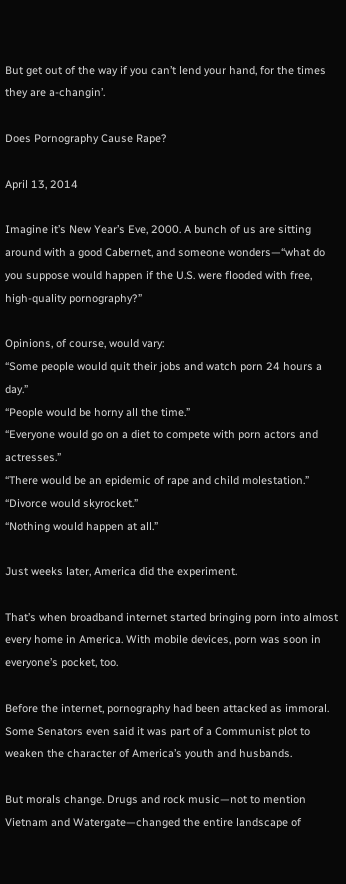But get out of the way if you can’t lend your hand, for the times they are a-changin’.

Does Pornography Cause Rape?

April 13, 2014

Imagine it’s New Year’s Eve, 2000. A bunch of us are sitting around with a good Cabernet, and someone wonders—“what do you suppose would happen if the U.S. were flooded with free, high-quality pornography?”

Opinions, of course, would vary:
“Some people would quit their jobs and watch porn 24 hours a day.”
“People would be horny all the time.”
“Everyone would go on a diet to compete with porn actors and actresses.”
“There would be an epidemic of rape and child molestation.”
“Divorce would skyrocket.”
“Nothing would happen at all.”

Just weeks later, America did the experiment.

That’s when broadband internet started bringing porn into almost every home in America. With mobile devices, porn was soon in everyone’s pocket, too.

Before the internet, pornography had been attacked as immoral. Some Senators even said it was part of a Communist plot to weaken the character of America’s youth and husbands.

But morals change. Drugs and rock music—not to mention Vietnam and Watergate—changed the entire landscape of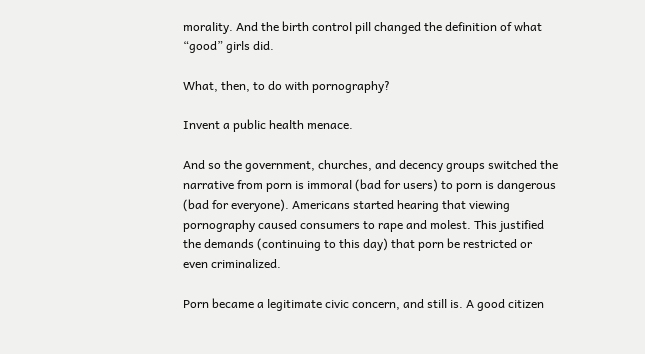morality. And the birth control pill changed the definition of what “good” girls did.

What, then, to do with pornography?

Invent a public health menace.

And so the government, churches, and decency groups switched the narrative from porn is immoral (bad for users) to porn is dangerous (bad for everyone). Americans started hearing that viewing pornography caused consumers to rape and molest. This justified the demands (continuing to this day) that porn be restricted or even criminalized.

Porn became a legitimate civic concern, and still is. A good citizen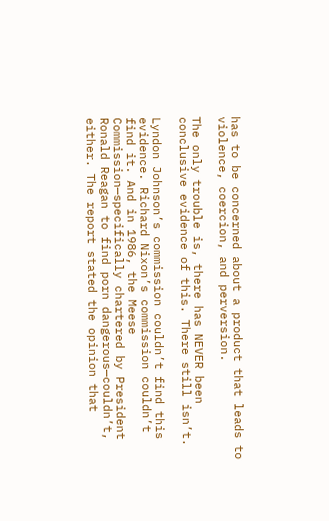has to be concerned about a product that leads to violence, coercion, and perversion.

The only trouble is, there has NEVER been conclusive evidence of this. There still isn’t.

Lyndon Johnson’s commission couldn’t find this evidence. Richard Nixon’s commission couldn’t find it. And in 1986, the Meese Commission—specifically chartered by President Ronald Reagan to find porn dangerous—couldn’t, either. The report stated the opinion that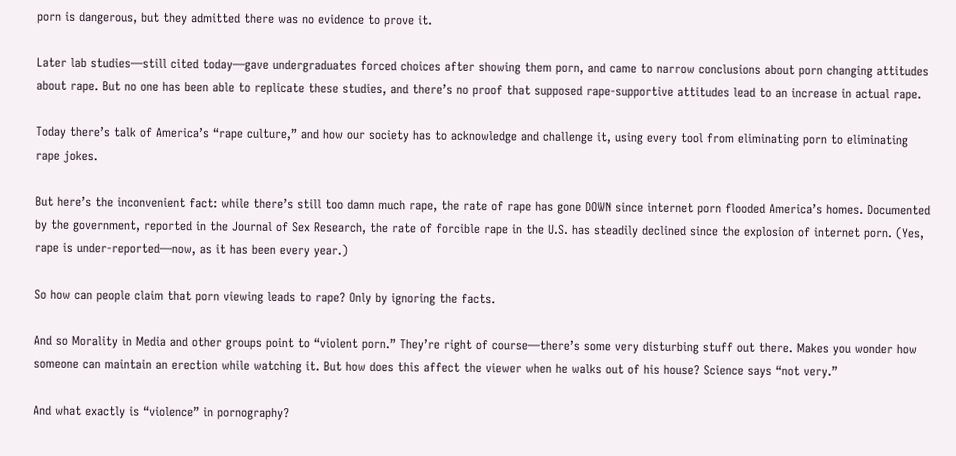porn is dangerous, but they admitted there was no evidence to prove it.

Later lab studies—still cited today—gave undergraduates forced choices after showing them porn, and came to narrow conclusions about porn changing attitudes about rape. But no one has been able to replicate these studies, and there’s no proof that supposed rape-supportive attitudes lead to an increase in actual rape.

Today there’s talk of America’s “rape culture,” and how our society has to acknowledge and challenge it, using every tool from eliminating porn to eliminating rape jokes.

But here’s the inconvenient fact: while there’s still too damn much rape, the rate of rape has gone DOWN since internet porn flooded America’s homes. Documented by the government, reported in the Journal of Sex Research, the rate of forcible rape in the U.S. has steadily declined since the explosion of internet porn. (Yes, rape is under-reported—now, as it has been every year.)

So how can people claim that porn viewing leads to rape? Only by ignoring the facts.

And so Morality in Media and other groups point to “violent porn.” They’re right of course—there’s some very disturbing stuff out there. Makes you wonder how someone can maintain an erection while watching it. But how does this affect the viewer when he walks out of his house? Science says “not very.”

And what exactly is “violence” in pornography?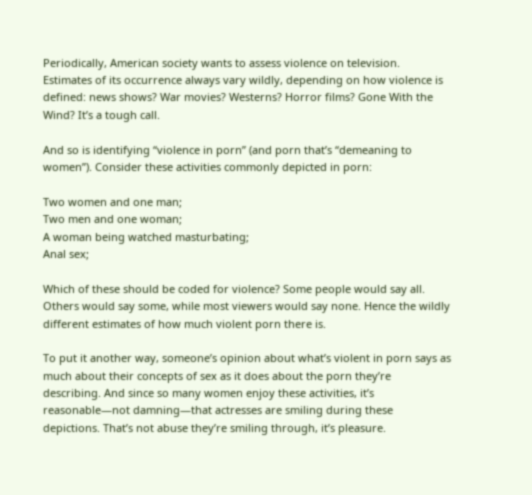Periodically, American society wants to assess violence on television. Estimates of its occurrence always vary wildly, depending on how violence is defined: news shows? War movies? Westerns? Horror films? Gone With the Wind? It’s a tough call.

And so is identifying “violence in porn” (and porn that’s “demeaning to women”). Consider these activities commonly depicted in porn:

Two women and one man;
Two men and one woman;
A woman being watched masturbating;
Anal sex;

Which of these should be coded for violence? Some people would say all. Others would say some, while most viewers would say none. Hence the wildly different estimates of how much violent porn there is.

To put it another way, someone’s opinion about what’s violent in porn says as much about their concepts of sex as it does about the porn they’re describing. And since so many women enjoy these activities, it’s reasonable—not damning—that actresses are smiling during these depictions. That’s not abuse they’re smiling through, it’s pleasure.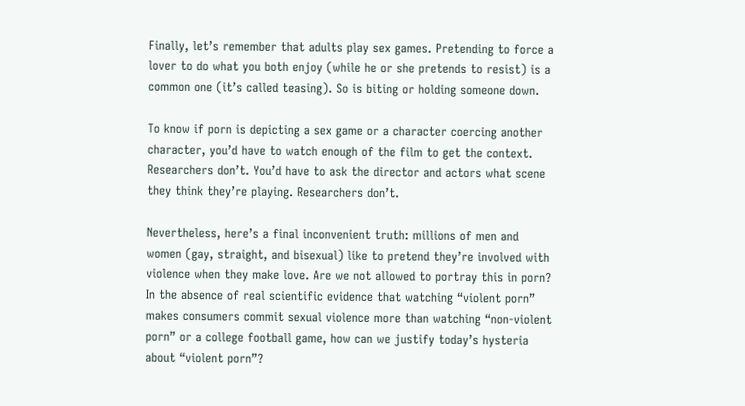Finally, let’s remember that adults play sex games. Pretending to force a lover to do what you both enjoy (while he or she pretends to resist) is a common one (it’s called teasing). So is biting or holding someone down.

To know if porn is depicting a sex game or a character coercing another character, you’d have to watch enough of the film to get the context. Researchers don’t. You’d have to ask the director and actors what scene they think they’re playing. Researchers don’t.

Nevertheless, here’s a final inconvenient truth: millions of men and women (gay, straight, and bisexual) like to pretend they’re involved with violence when they make love. Are we not allowed to portray this in porn? In the absence of real scientific evidence that watching “violent porn” makes consumers commit sexual violence more than watching “non-violent porn” or a college football game, how can we justify today’s hysteria about “violent porn”?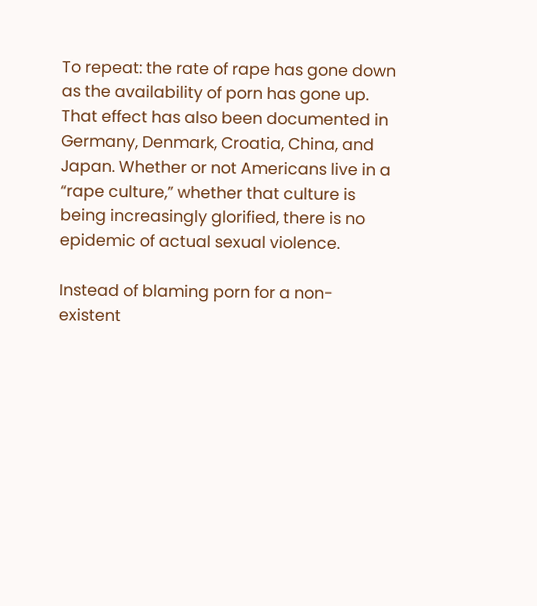To repeat: the rate of rape has gone down as the availability of porn has gone up. That effect has also been documented in Germany, Denmark, Croatia, China, and Japan. Whether or not Americans live in a “rape culture,” whether that culture is being increasingly glorified, there is no epidemic of actual sexual violence.

Instead of blaming porn for a non-existent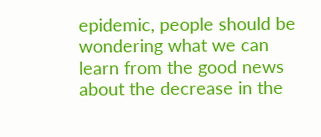epidemic, people should be wondering what we can learn from the good news about the decrease in the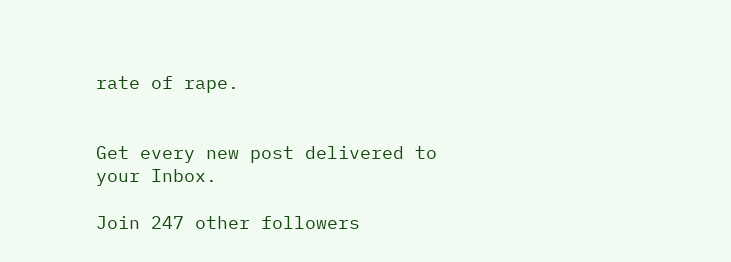rate of rape.


Get every new post delivered to your Inbox.

Join 247 other followers